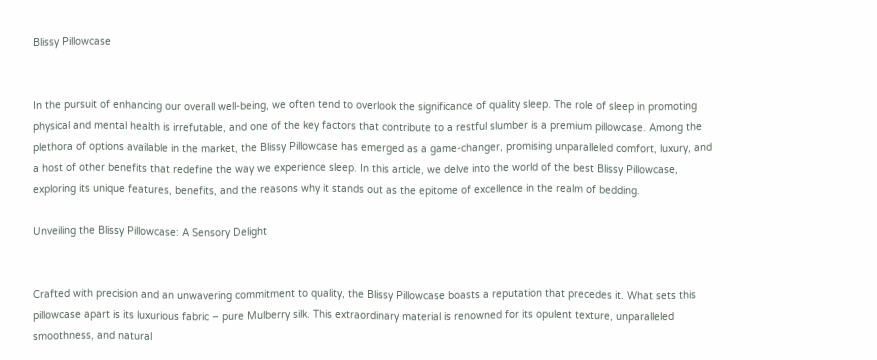Blissy Pillowcase


In the pursuit of enhancing our overall well-being, we often tend to overlook the significance of quality sleep. The role of sleep in promoting physical and mental health is irrefutable, and one of the key factors that contribute to a restful slumber is a premium pillowcase. Among the plethora of options available in the market, the Blissy Pillowcase has emerged as a game-changer, promising unparalleled comfort, luxury, and a host of other benefits that redefine the way we experience sleep. In this article, we delve into the world of the best Blissy Pillowcase, exploring its unique features, benefits, and the reasons why it stands out as the epitome of excellence in the realm of bedding.

Unveiling the Blissy Pillowcase: A Sensory Delight


Crafted with precision and an unwavering commitment to quality, the Blissy Pillowcase boasts a reputation that precedes it. What sets this pillowcase apart is its luxurious fabric – pure Mulberry silk. This extraordinary material is renowned for its opulent texture, unparalleled smoothness, and natural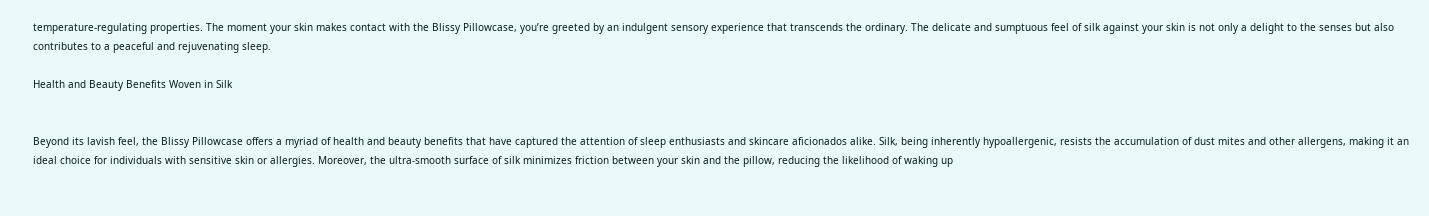temperature-regulating properties. The moment your skin makes contact with the Blissy Pillowcase, you’re greeted by an indulgent sensory experience that transcends the ordinary. The delicate and sumptuous feel of silk against your skin is not only a delight to the senses but also contributes to a peaceful and rejuvenating sleep.

Health and Beauty Benefits Woven in Silk


Beyond its lavish feel, the Blissy Pillowcase offers a myriad of health and beauty benefits that have captured the attention of sleep enthusiasts and skincare aficionados alike. Silk, being inherently hypoallergenic, resists the accumulation of dust mites and other allergens, making it an ideal choice for individuals with sensitive skin or allergies. Moreover, the ultra-smooth surface of silk minimizes friction between your skin and the pillow, reducing the likelihood of waking up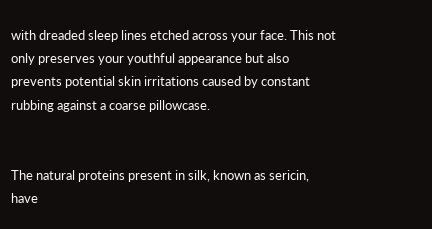with dreaded sleep lines etched across your face. This not only preserves your youthful appearance but also prevents potential skin irritations caused by constant rubbing against a coarse pillowcase.


The natural proteins present in silk, known as sericin, have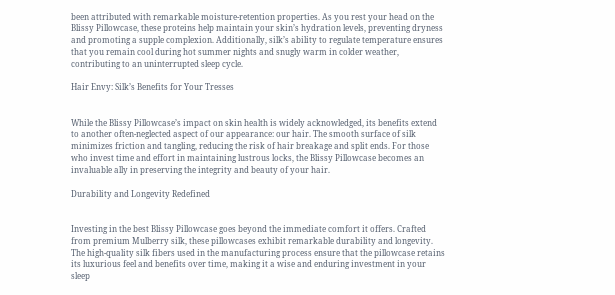been attributed with remarkable moisture-retention properties. As you rest your head on the Blissy Pillowcase, these proteins help maintain your skin’s hydration levels, preventing dryness and promoting a supple complexion. Additionally, silk’s ability to regulate temperature ensures that you remain cool during hot summer nights and snugly warm in colder weather, contributing to an uninterrupted sleep cycle.

Hair Envy: Silk’s Benefits for Your Tresses


While the Blissy Pillowcase’s impact on skin health is widely acknowledged, its benefits extend to another often-neglected aspect of our appearance: our hair. The smooth surface of silk minimizes friction and tangling, reducing the risk of hair breakage and split ends. For those who invest time and effort in maintaining lustrous locks, the Blissy Pillowcase becomes an invaluable ally in preserving the integrity and beauty of your hair.

Durability and Longevity Redefined


Investing in the best Blissy Pillowcase goes beyond the immediate comfort it offers. Crafted from premium Mulberry silk, these pillowcases exhibit remarkable durability and longevity. The high-quality silk fibers used in the manufacturing process ensure that the pillowcase retains its luxurious feel and benefits over time, making it a wise and enduring investment in your sleep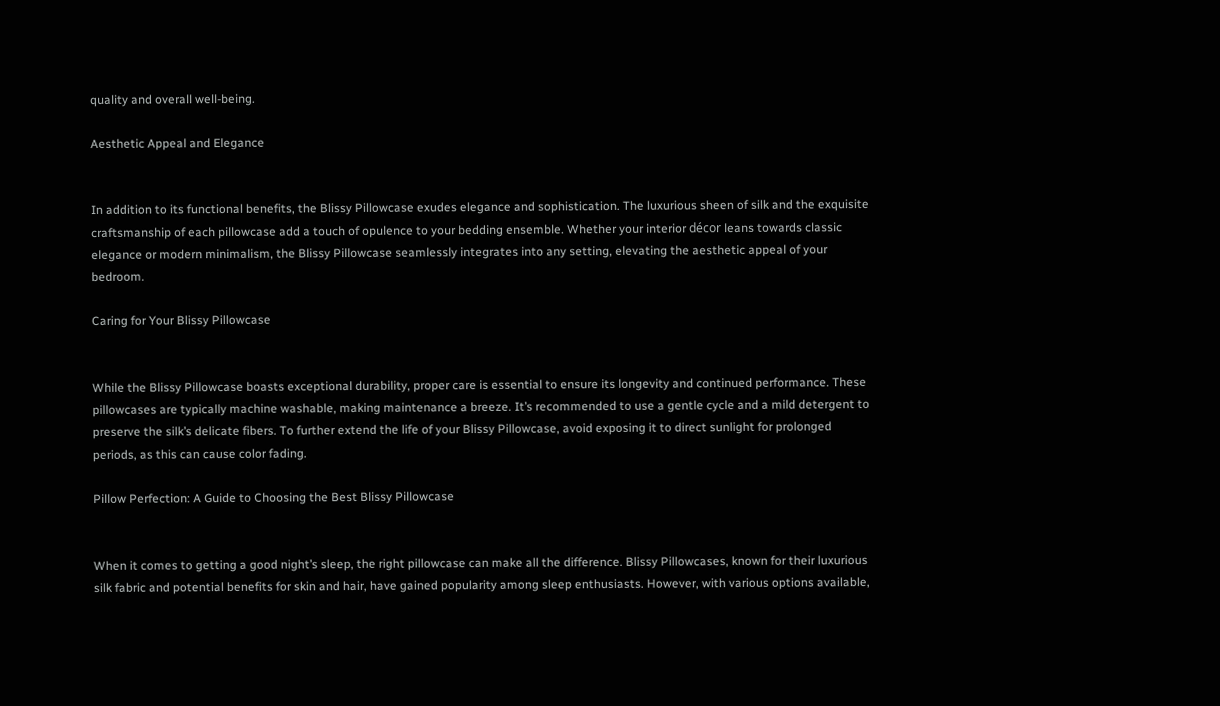quality and overall well-being.

Aesthetic Appeal and Elegance


In addition to its functional benefits, the Blissy Pillowcase exudes elegance and sophistication. The luxurious sheen of silk and the exquisite craftsmanship of each pillowcase add a touch of opulence to your bedding ensemble. Whether your interior décor leans towards classic elegance or modern minimalism, the Blissy Pillowcase seamlessly integrates into any setting, elevating the aesthetic appeal of your bedroom.

Caring for Your Blissy Pillowcase


While the Blissy Pillowcase boasts exceptional durability, proper care is essential to ensure its longevity and continued performance. These pillowcases are typically machine washable, making maintenance a breeze. It’s recommended to use a gentle cycle and a mild detergent to preserve the silk’s delicate fibers. To further extend the life of your Blissy Pillowcase, avoid exposing it to direct sunlight for prolonged periods, as this can cause color fading.

Pillow Perfection: A Guide to Choosing the Best Blissy Pillowcase


When it comes to getting a good night’s sleep, the right pillowcase can make all the difference. Blissy Pillowcases, known for their luxurious silk fabric and potential benefits for skin and hair, have gained popularity among sleep enthusiasts. However, with various options available,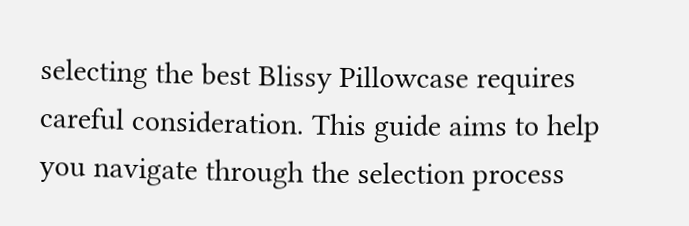selecting the best Blissy Pillowcase requires careful consideration. This guide aims to help you navigate through the selection process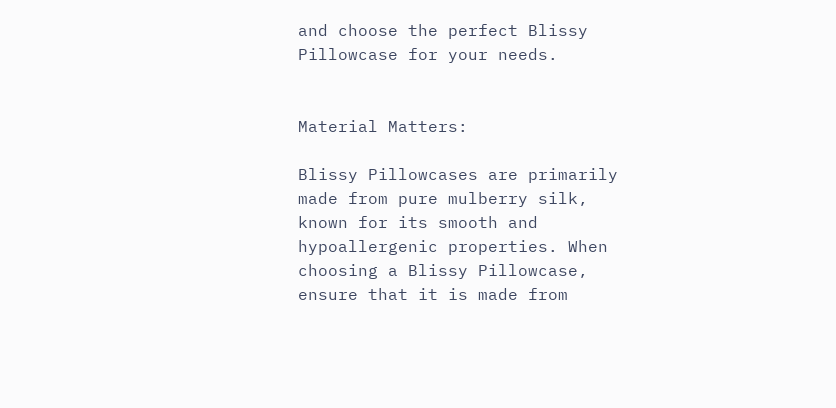and choose the perfect Blissy Pillowcase for your needs.


Material Matters:

Blissy Pillowcases are primarily made from pure mulberry silk, known for its smooth and hypoallergenic properties. When choosing a Blissy Pillowcase, ensure that it is made from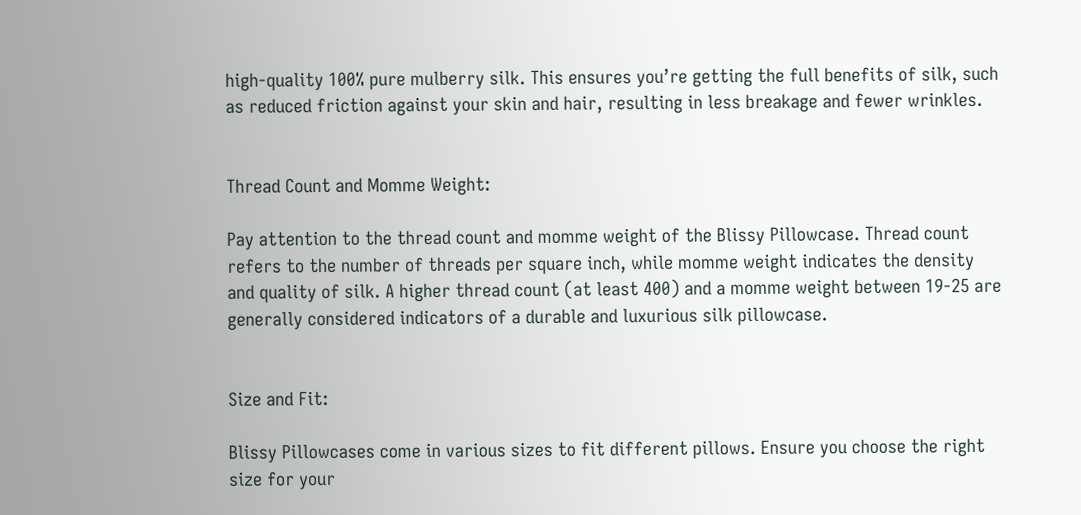high-quality 100% pure mulberry silk. This ensures you’re getting the full benefits of silk, such as reduced friction against your skin and hair, resulting in less breakage and fewer wrinkles.


Thread Count and Momme Weight:

Pay attention to the thread count and momme weight of the Blissy Pillowcase. Thread count refers to the number of threads per square inch, while momme weight indicates the density and quality of silk. A higher thread count (at least 400) and a momme weight between 19-25 are generally considered indicators of a durable and luxurious silk pillowcase.


Size and Fit:

Blissy Pillowcases come in various sizes to fit different pillows. Ensure you choose the right size for your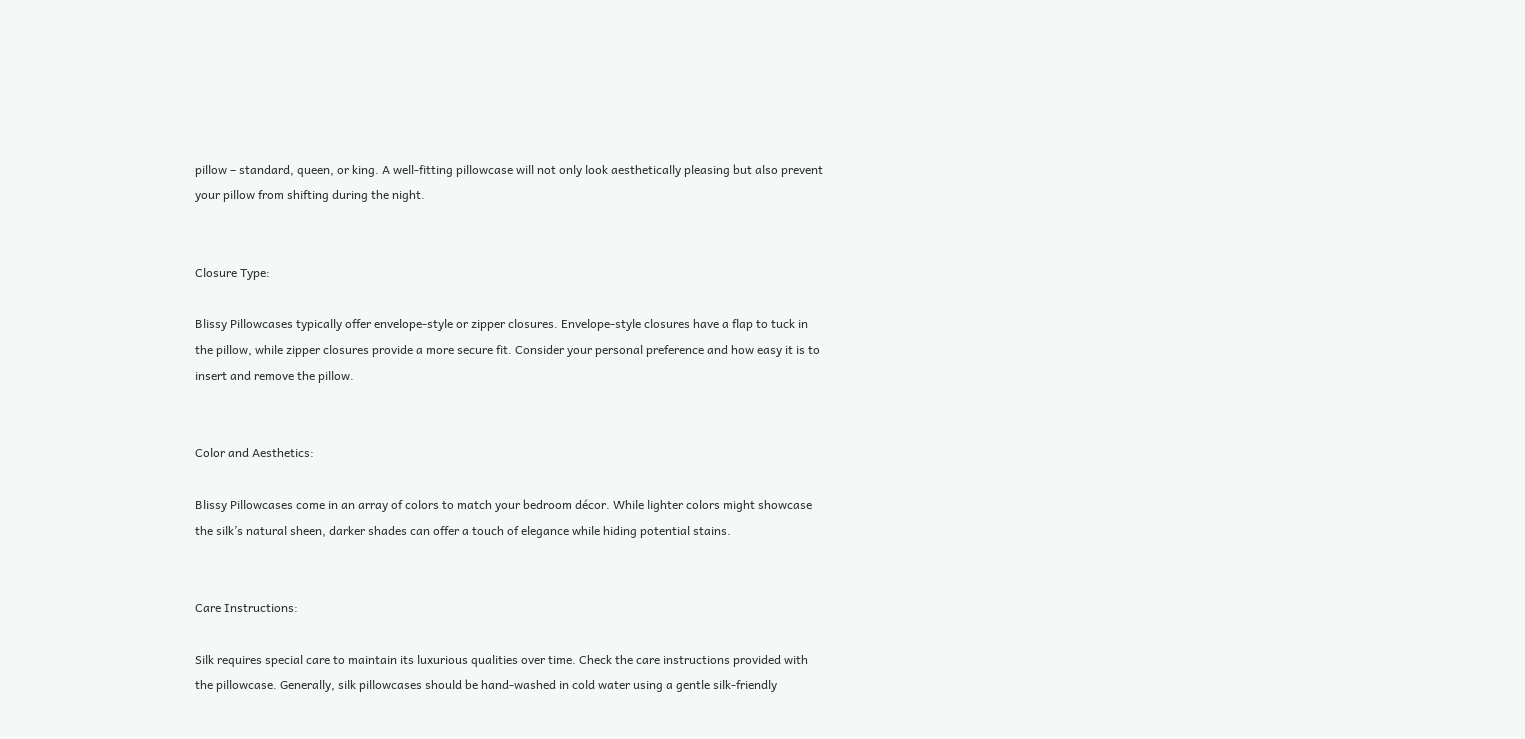pillow – standard, queen, or king. A well-fitting pillowcase will not only look aesthetically pleasing but also prevent your pillow from shifting during the night.


Closure Type:

Blissy Pillowcases typically offer envelope-style or zipper closures. Envelope-style closures have a flap to tuck in the pillow, while zipper closures provide a more secure fit. Consider your personal preference and how easy it is to insert and remove the pillow.


Color and Aesthetics:

Blissy Pillowcases come in an array of colors to match your bedroom décor. While lighter colors might showcase the silk’s natural sheen, darker shades can offer a touch of elegance while hiding potential stains.


Care Instructions:

Silk requires special care to maintain its luxurious qualities over time. Check the care instructions provided with the pillowcase. Generally, silk pillowcases should be hand-washed in cold water using a gentle silk-friendly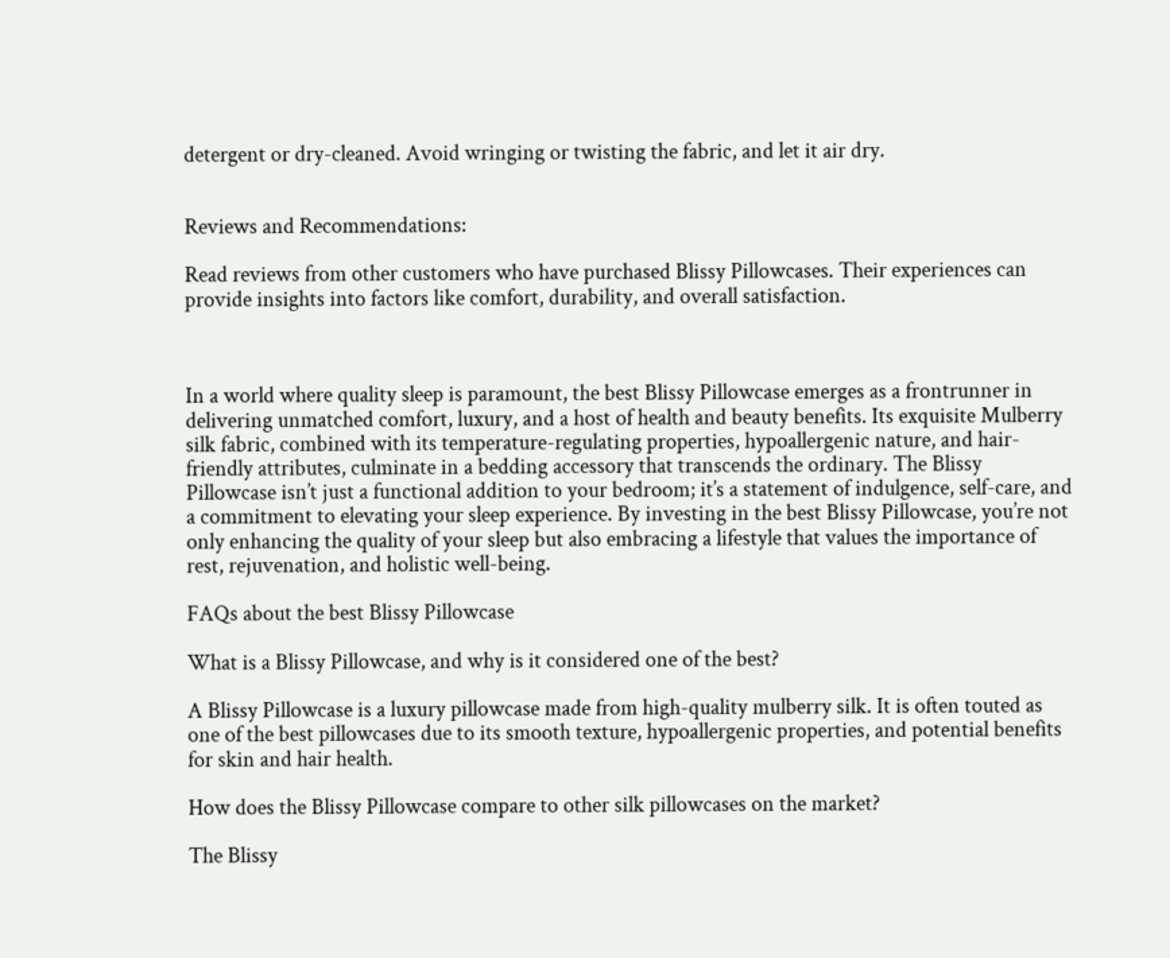detergent or dry-cleaned. Avoid wringing or twisting the fabric, and let it air dry.


Reviews and Recommendations:

Read reviews from other customers who have purchased Blissy Pillowcases. Their experiences can provide insights into factors like comfort, durability, and overall satisfaction.



In a world where quality sleep is paramount, the best Blissy Pillowcase emerges as a frontrunner in delivering unmatched comfort, luxury, and a host of health and beauty benefits. Its exquisite Mulberry silk fabric, combined with its temperature-regulating properties, hypoallergenic nature, and hair-friendly attributes, culminate in a bedding accessory that transcends the ordinary. The Blissy Pillowcase isn’t just a functional addition to your bedroom; it’s a statement of indulgence, self-care, and a commitment to elevating your sleep experience. By investing in the best Blissy Pillowcase, you’re not only enhancing the quality of your sleep but also embracing a lifestyle that values the importance of rest, rejuvenation, and holistic well-being.

FAQs about the best Blissy Pillowcase

What is a Blissy Pillowcase, and why is it considered one of the best?

A Blissy Pillowcase is a luxury pillowcase made from high-quality mulberry silk. It is often touted as one of the best pillowcases due to its smooth texture, hypoallergenic properties, and potential benefits for skin and hair health.

How does the Blissy Pillowcase compare to other silk pillowcases on the market?

The Blissy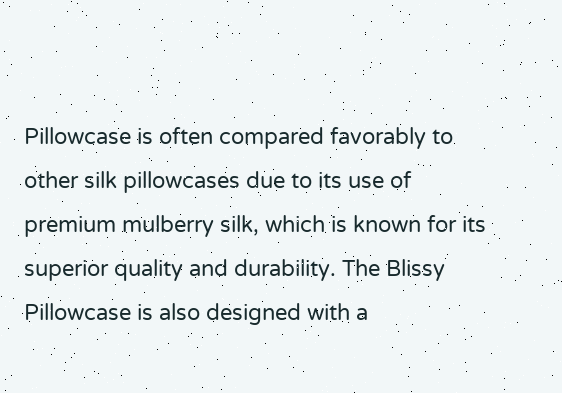Pillowcase is often compared favorably to other silk pillowcases due to its use of premium mulberry silk, which is known for its superior quality and durability. The Blissy Pillowcase is also designed with a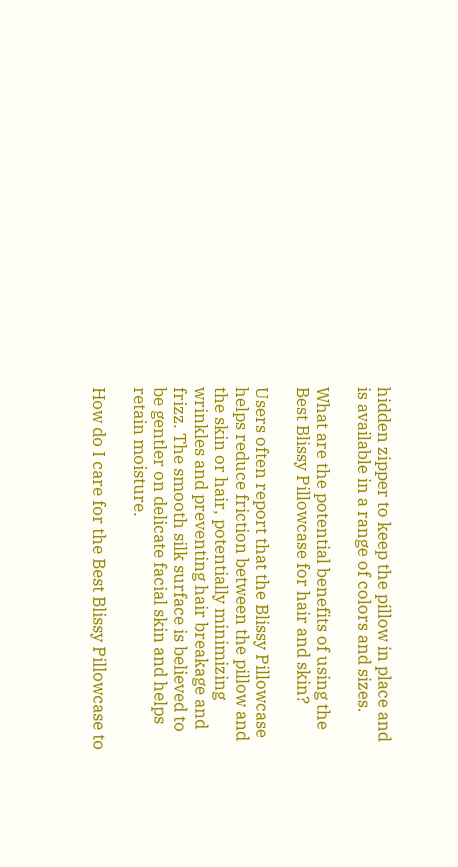hidden zipper to keep the pillow in place and is available in a range of colors and sizes.

What are the potential benefits of using the Best Blissy Pillowcase for hair and skin?

Users often report that the Blissy Pillowcase helps reduce friction between the pillow and the skin or hair, potentially minimizing wrinkles and preventing hair breakage and frizz. The smooth silk surface is believed to be gentler on delicate facial skin and helps retain moisture.

How do I care for the Best Blissy Pillowcase to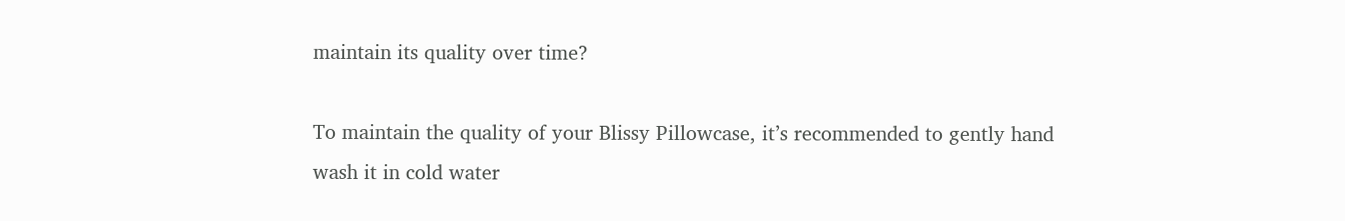maintain its quality over time?

To maintain the quality of your Blissy Pillowcase, it’s recommended to gently hand wash it in cold water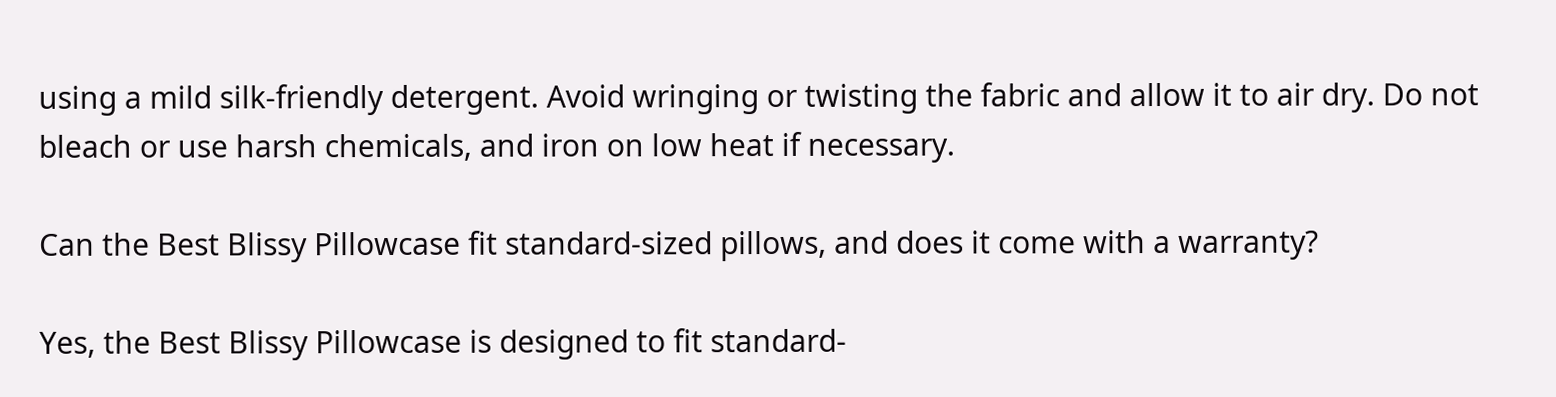using a mild silk-friendly detergent. Avoid wringing or twisting the fabric and allow it to air dry. Do not bleach or use harsh chemicals, and iron on low heat if necessary.

Can the Best Blissy Pillowcase fit standard-sized pillows, and does it come with a warranty?

Yes, the Best Blissy Pillowcase is designed to fit standard-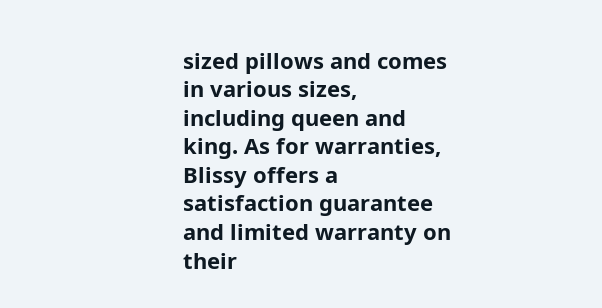sized pillows and comes in various sizes, including queen and king. As for warranties, Blissy offers a satisfaction guarantee and limited warranty on their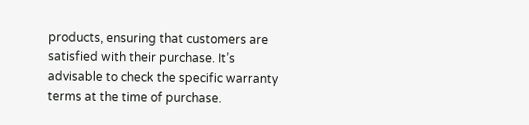products, ensuring that customers are satisfied with their purchase. It’s advisable to check the specific warranty terms at the time of purchase.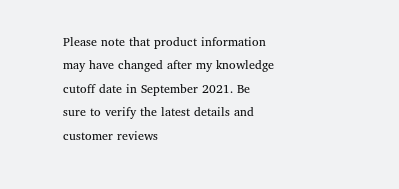Please note that product information may have changed after my knowledge cutoff date in September 2021. Be sure to verify the latest details and customer reviews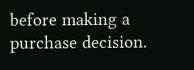before making a purchase decision.